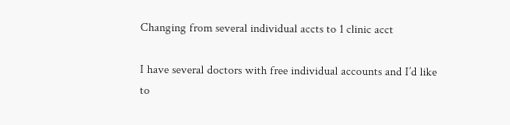Changing from several individual accts to 1 clinic acct

I have several doctors with free individual accounts and I’d like to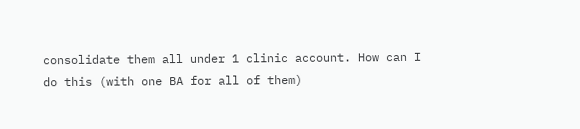consolidate them all under 1 clinic account. How can I do this (with one BA for all of them)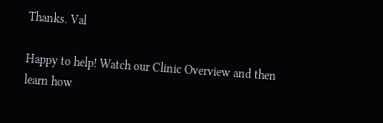Thanks. Val

Happy to help! Watch our Clinic Overview and then learn how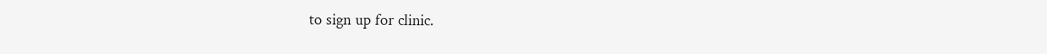to sign up for clinic.